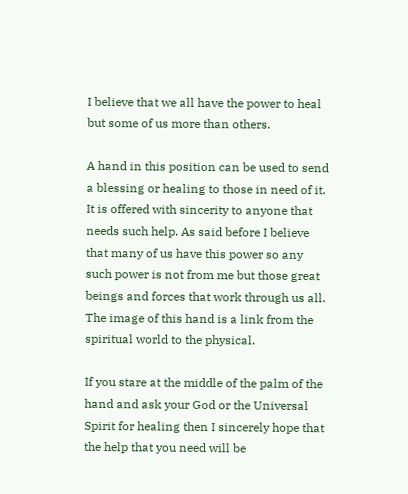I believe that we all have the power to heal but some of us more than others.

A hand in this position can be used to send a blessing or healing to those in need of it. It is offered with sincerity to anyone that needs such help. As said before I believe that many of us have this power so any such power is not from me but those great beings and forces that work through us all. The image of this hand is a link from the spiritual world to the physical.

If you stare at the middle of the palm of the hand and ask your God or the Universal Spirit for healing then I sincerely hope that the help that you need will be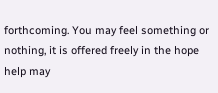forthcoming. You may feel something or nothing, it is offered freely in the hope help may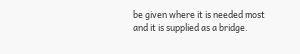be given where it is needed most and it is supplied as a bridge.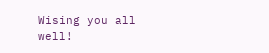Wising you all well!